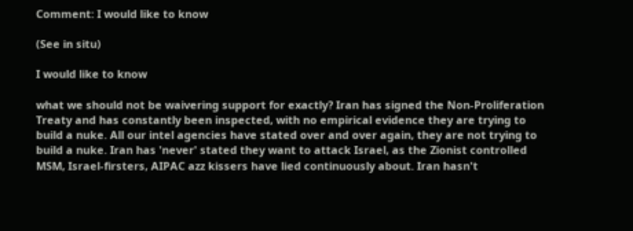Comment: I would like to know

(See in situ)

I would like to know

what we should not be waivering support for exactly? Iran has signed the Non-Proliferation Treaty and has constantly been inspected, with no empirical evidence they are trying to build a nuke. All our intel agencies have stated over and over again, they are not trying to build a nuke. Iran has 'never' stated they want to attack Israel, as the Zionist controlled MSM, Israel-firsters, AIPAC azz kissers have lied continuously about. Iran hasn't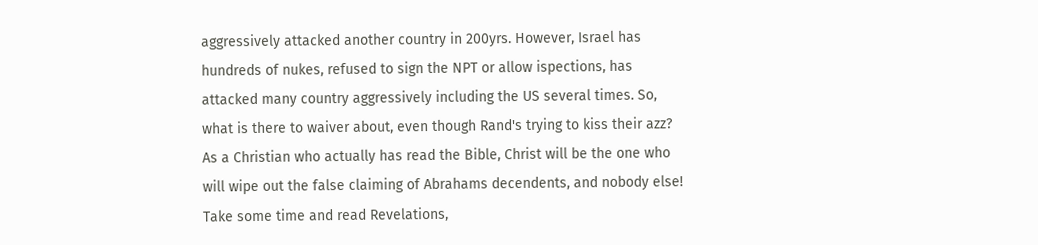aggressively attacked another country in 200yrs. However, Israel has hundreds of nukes, refused to sign the NPT or allow ispections, has attacked many country aggressively including the US several times. So, what is there to waiver about, even though Rand's trying to kiss their azz? As a Christian who actually has read the Bible, Christ will be the one who will wipe out the false claiming of Abrahams decendents, and nobody else! Take some time and read Revelations,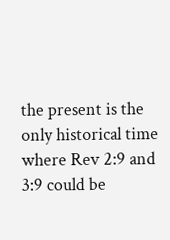the present is the only historical time where Rev 2:9 and 3:9 could be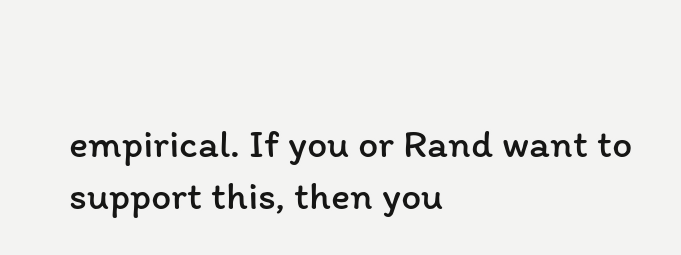empirical. If you or Rand want to support this, then you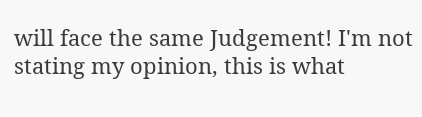will face the same Judgement! I'm not stating my opinion, this is what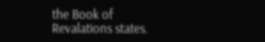the Book of Revalations states.